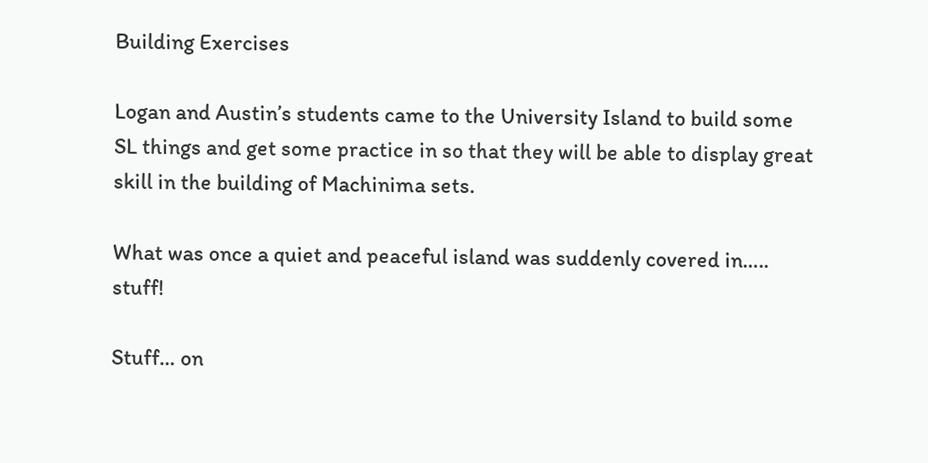Building Exercises

Logan and Austin’s students came to the University Island to build some SL things and get some practice in so that they will be able to display great skill in the building of Machinima sets.

What was once a quiet and peaceful island was suddenly covered in….. stuff!

Stuff… on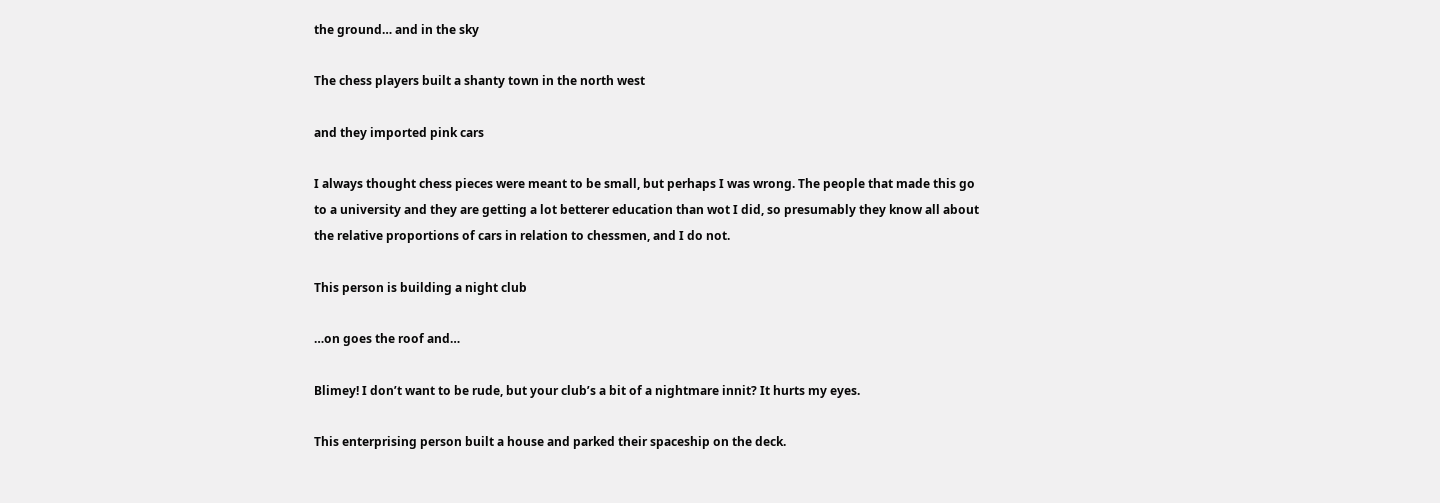the ground… and in the sky

The chess players built a shanty town in the north west

and they imported pink cars

I always thought chess pieces were meant to be small, but perhaps I was wrong. The people that made this go to a university and they are getting a lot betterer education than wot I did, so presumably they know all about the relative proportions of cars in relation to chessmen, and I do not.

This person is building a night club

…on goes the roof and…

Blimey! I don’t want to be rude, but your club’s a bit of a nightmare innit? It hurts my eyes.

This enterprising person built a house and parked their spaceship on the deck.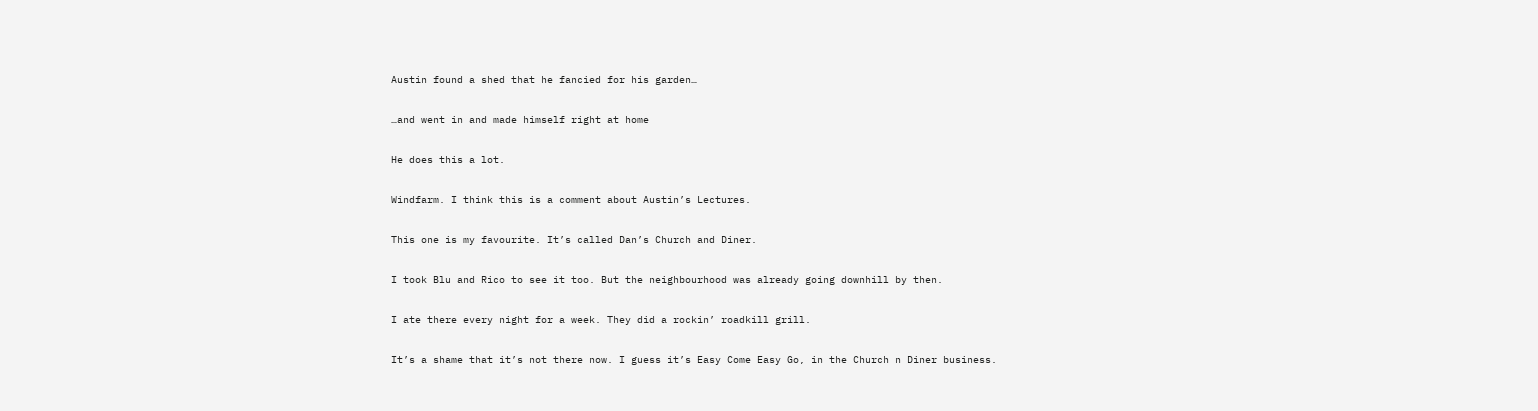Austin found a shed that he fancied for his garden…

…and went in and made himself right at home

He does this a lot.

Windfarm. I think this is a comment about Austin’s Lectures.

This one is my favourite. It’s called Dan’s Church and Diner.

I took Blu and Rico to see it too. But the neighbourhood was already going downhill by then.

I ate there every night for a week. They did a rockin’ roadkill grill.

It’s a shame that it’s not there now. I guess it’s Easy Come Easy Go, in the Church n Diner business.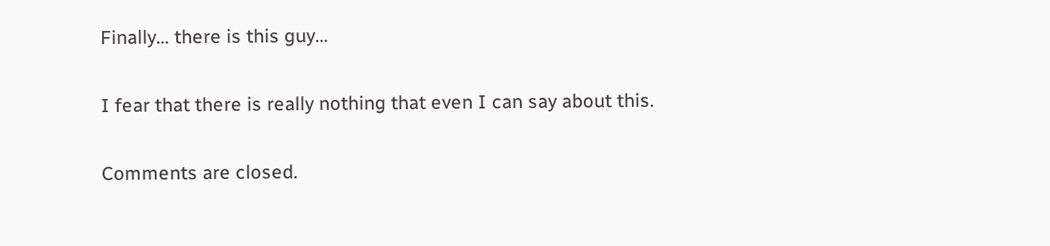Finally… there is this guy…

I fear that there is really nothing that even I can say about this.

Comments are closed.